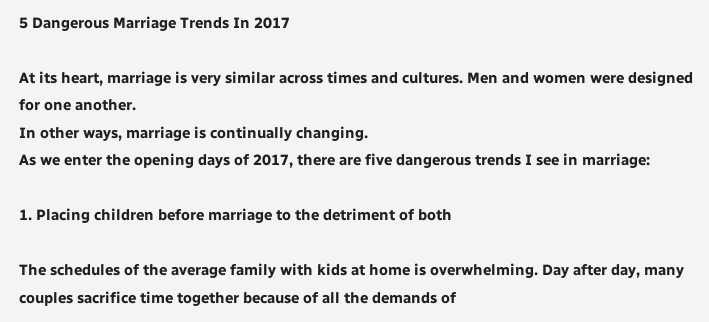5 Dangerous Marriage Trends In 2017

At its heart, marriage is very similar across times and cultures. Men and women were designed for one another.
In other ways, marriage is continually changing.
As we enter the opening days of 2017, there are five dangerous trends I see in marriage:

1. Placing children before marriage to the detriment of both

The schedules of the average family with kids at home is overwhelming. Day after day, many couples sacrifice time together because of all the demands of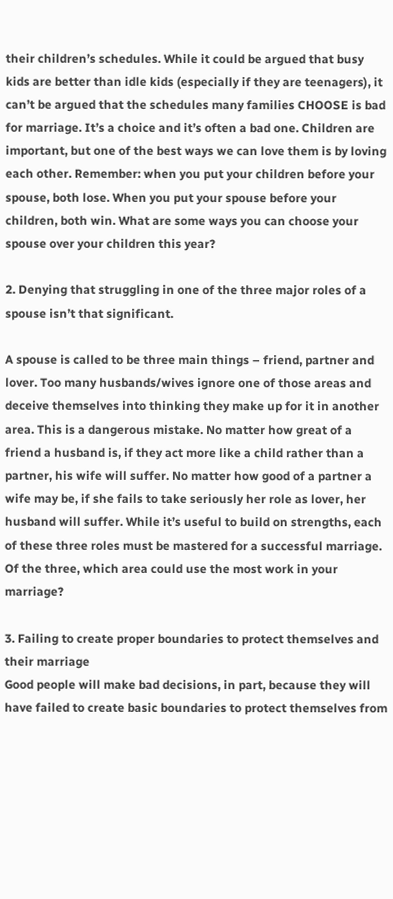their children’s schedules. While it could be argued that busy kids are better than idle kids (especially if they are teenagers), it can’t be argued that the schedules many families CHOOSE is bad for marriage. It’s a choice and it’s often a bad one. Children are important, but one of the best ways we can love them is by loving each other. Remember: when you put your children before your spouse, both lose. When you put your spouse before your children, both win. What are some ways you can choose your spouse over your children this year?

2. Denying that struggling in one of the three major roles of a spouse isn’t that significant.

A spouse is called to be three main things – friend, partner and lover. Too many husbands/wives ignore one of those areas and deceive themselves into thinking they make up for it in another area. This is a dangerous mistake. No matter how great of a friend a husband is, if they act more like a child rather than a partner, his wife will suffer. No matter how good of a partner a wife may be, if she fails to take seriously her role as lover, her husband will suffer. While it’s useful to build on strengths, each of these three roles must be mastered for a successful marriage. Of the three, which area could use the most work in your marriage?

3. Failing to create proper boundaries to protect themselves and their marriage
Good people will make bad decisions, in part, because they will have failed to create basic boundaries to protect themselves from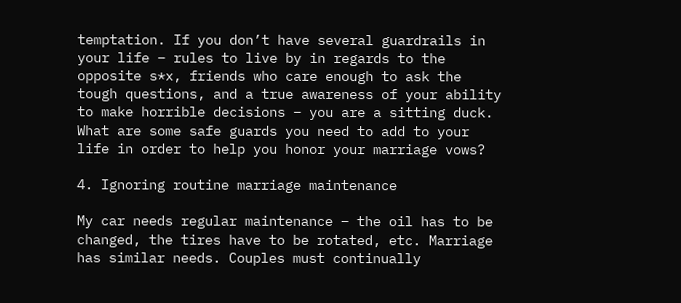temptation. If you don’t have several guardrails in your life – rules to live by in regards to the opposite s*x, friends who care enough to ask the tough questions, and a true awareness of your ability to make horrible decisions – you are a sitting duck. What are some safe guards you need to add to your life in order to help you honor your marriage vows?

4. Ignoring routine marriage maintenance

My car needs regular maintenance – the oil has to be changed, the tires have to be rotated, etc. Marriage has similar needs. Couples must continually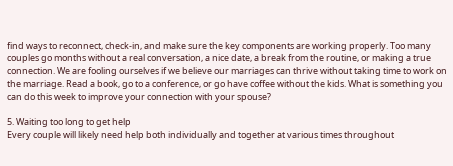find ways to reconnect, check-in, and make sure the key components are working properly. Too many couples go months without a real conversation, a nice date, a break from the routine, or making a true connection. We are fooling ourselves if we believe our marriages can thrive without taking time to work on the marriage. Read a book, go to a conference, or go have coffee without the kids. What is something you can do this week to improve your connection with your spouse?

5. Waiting too long to get help
Every couple will likely need help both individually and together at various times throughout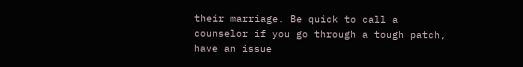their marriage. Be quick to call a counselor if you go through a tough patch, have an issue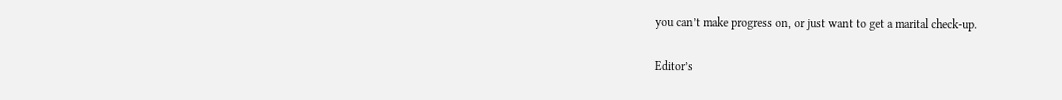you can’t make progress on, or just want to get a marital check-up.

Editor’s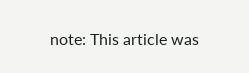note: This article was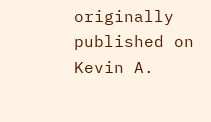originally published on Kevin A.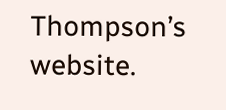Thompson’s website.